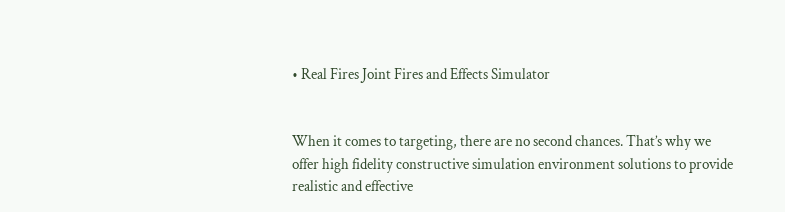• Real Fires Joint Fires and Effects Simulator


When it comes to targeting, there are no second chances. That’s why we offer high fidelity constructive simulation environment solutions to provide realistic and effective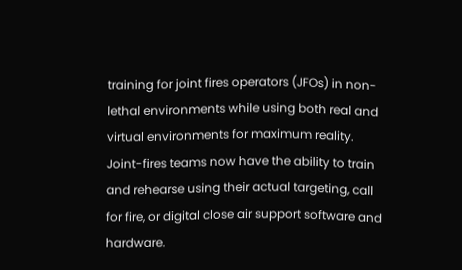training for joint fires operators (JFOs) in non-lethal environments while using both real and virtual environments for maximum reality. Joint-fires teams now have the ability to train and rehearse using their actual targeting, call for fire, or digital close air support software and hardware.